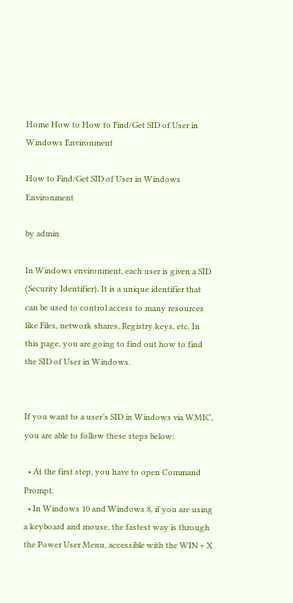Home How to How to Find/Get SID of User in Windows Environment

How to Find/Get SID of User in Windows Environment

by admin

In Windows environment, each user is given a SID (Security Identifier). It is a unique identifier that can be used to control access to many resources like Files, network shares, Registry keys, etc. In this page, you are going to find out how to find the SID of User in Windows.


If you want to a user’s SID in Windows via WMIC, you are able to follow these steps below:

  • At the first step, you have to open Command Prompt.
  • In Windows 10 and Windows 8, if you are using a keyboard and mouse, the fastest way is through the Power User Menu, accessible with the WIN + X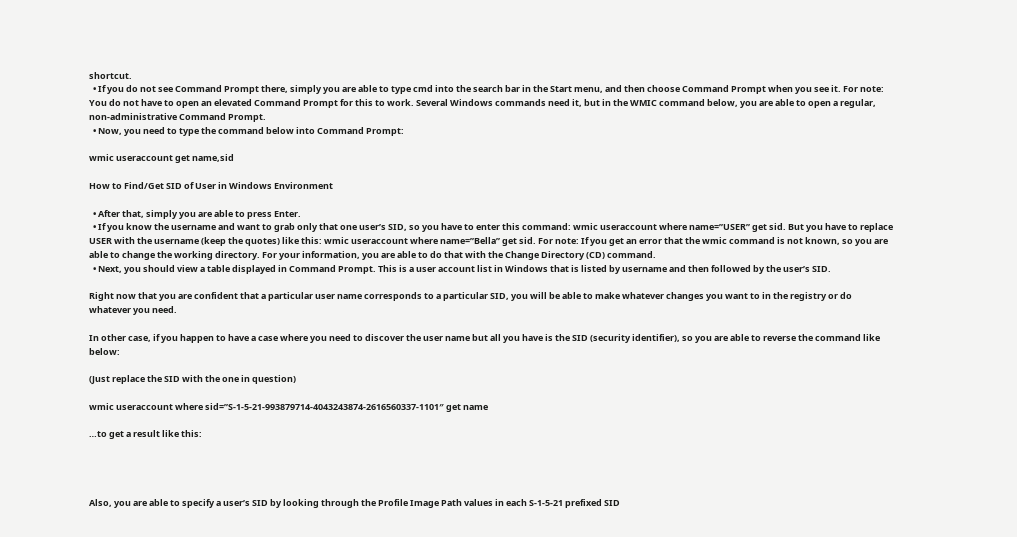shortcut.
  • If you do not see Command Prompt there, simply you are able to type cmd into the search bar in the Start menu, and then choose Command Prompt when you see it. For note: You do not have to open an elevated Command Prompt for this to work. Several Windows commands need it, but in the WMIC command below, you are able to open a regular, non-administrative Command Prompt.
  • Now, you need to type the command below into Command Prompt:

wmic useraccount get name,sid

How to Find/Get SID of User in Windows Environment

  • After that, simply you are able to press Enter.
  • If you know the username and want to grab only that one user’s SID, so you have to enter this command: wmic useraccount where name=”USER” get sid. But you have to replace USER with the username (keep the quotes) like this: wmic useraccount where name=”Bella” get sid. For note: If you get an error that the wmic command is not known, so you are able to change the working directory. For your information, you are able to do that with the Change Directory (CD) command.
  • Next, you should view a table displayed in Command Prompt. This is a user account list in Windows that is listed by username and then followed by the user’s SID.

Right now that you are confident that a particular user name corresponds to a particular SID, you will be able to make whatever changes you want to in the registry or do whatever you need.

In other case, if you happen to have a case where you need to discover the user name but all you have is the SID (security identifier), so you are able to reverse the command like below:

(Just replace the SID with the one in question)

wmic useraccount where sid=”S-1-5-21-993879714-4043243874-2616560337-1101″ get name

…to get a result like this:




Also, you are able to specify a user’s SID by looking through the Profile Image Path values in each S-1-5-21 prefixed SID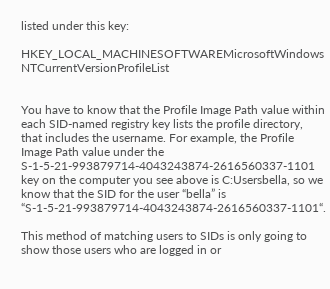listed under this key:

HKEY_LOCAL_MACHINESOFTWAREMicrosoftWindows NTCurrentVersionProfileList


You have to know that the Profile Image Path value within each SID-named registry key lists the profile directory, that includes the username. For example, the Profile Image Path value under the S-1-5-21-993879714-4043243874-2616560337-1101 key on the computer you see above is C:Usersbella, so we know that the SID for the user “bella” is “S-1-5-21-993879714-4043243874-2616560337-1101“.

This method of matching users to SIDs is only going to show those users who are logged in or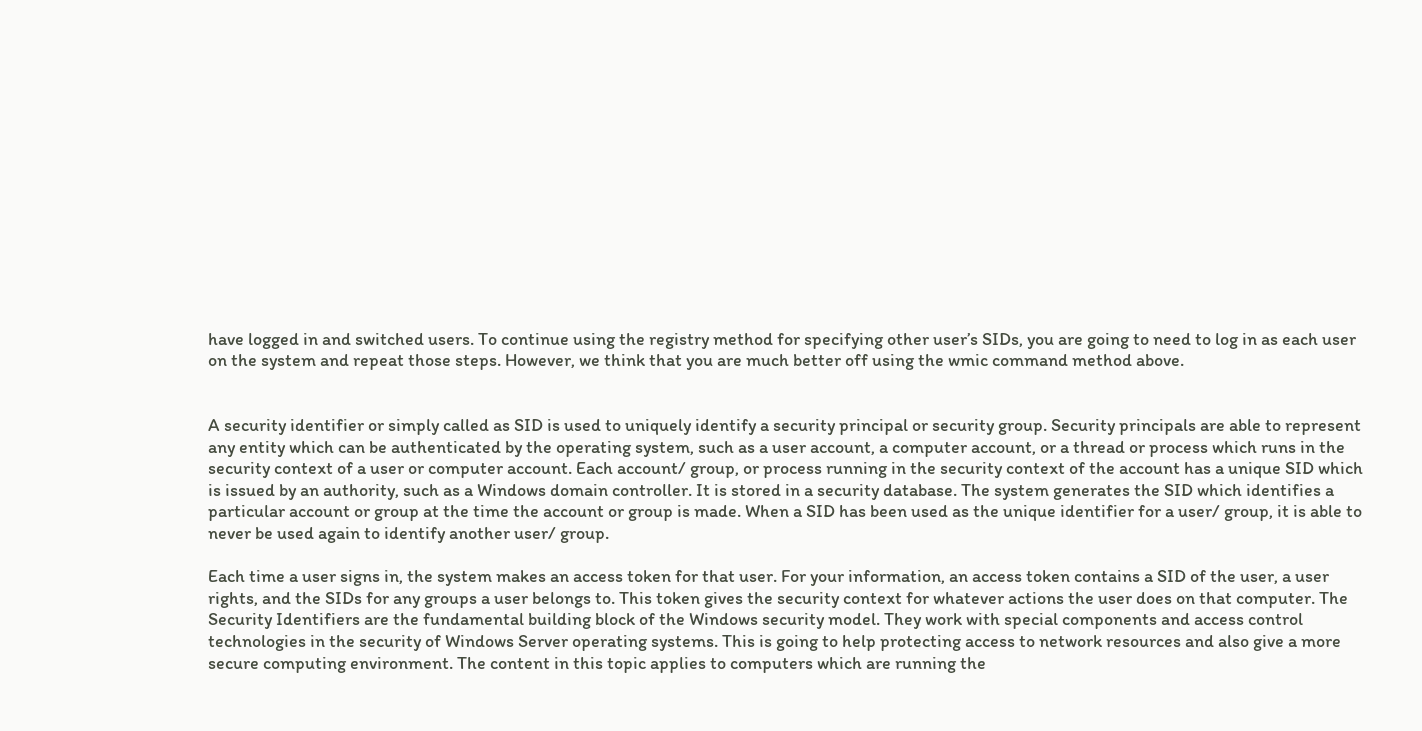have logged in and switched users. To continue using the registry method for specifying other user’s SIDs, you are going to need to log in as each user on the system and repeat those steps. However, we think that you are much better off using the wmic command method above.


A security identifier or simply called as SID is used to uniquely identify a security principal or security group. Security principals are able to represent any entity which can be authenticated by the operating system, such as a user account, a computer account, or a thread or process which runs in the security context of a user or computer account. Each account/ group, or process running in the security context of the account has a unique SID which is issued by an authority, such as a Windows domain controller. It is stored in a security database. The system generates the SID which identifies a particular account or group at the time the account or group is made. When a SID has been used as the unique identifier for a user/ group, it is able to never be used again to identify another user/ group.

Each time a user signs in, the system makes an access token for that user. For your information, an access token contains a SID of the user, a user rights, and the SIDs for any groups a user belongs to. This token gives the security context for whatever actions the user does on that computer. The Security Identifiers are the fundamental building block of the Windows security model. They work with special components and access control technologies in the security of Windows Server operating systems. This is going to help protecting access to network resources and also give a more secure computing environment. The content in this topic applies to computers which are running the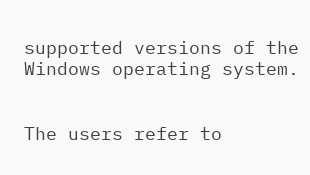supported versions of the Windows operating system.


The users refer to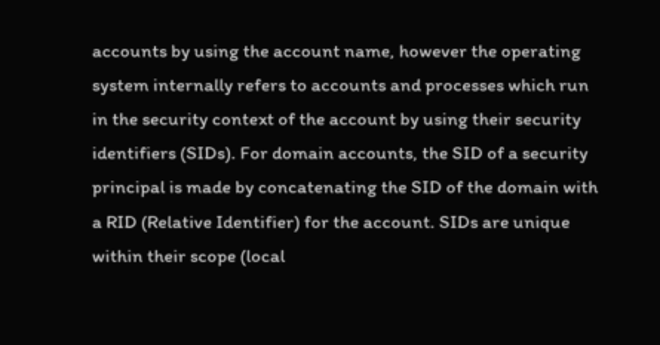accounts by using the account name, however the operating system internally refers to accounts and processes which run in the security context of the account by using their security identifiers (SIDs). For domain accounts, the SID of a security principal is made by concatenating the SID of the domain with a RID (Relative Identifier) for the account. SIDs are unique within their scope (local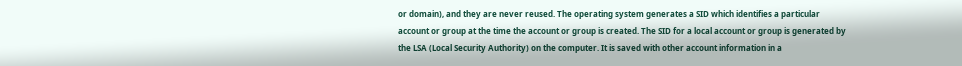or domain), and they are never reused. The operating system generates a SID which identifies a particular account or group at the time the account or group is created. The SID for a local account or group is generated by the LSA (Local Security Authority) on the computer. It is saved with other account information in a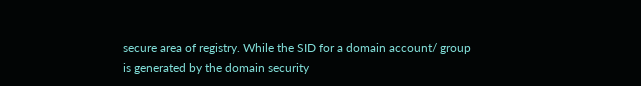secure area of registry. While the SID for a domain account/ group is generated by the domain security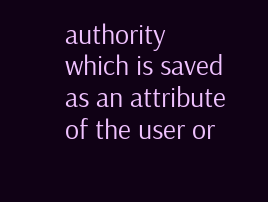authority which is saved as an attribute of the user or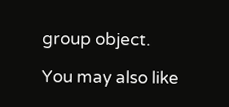group object.

You may also like